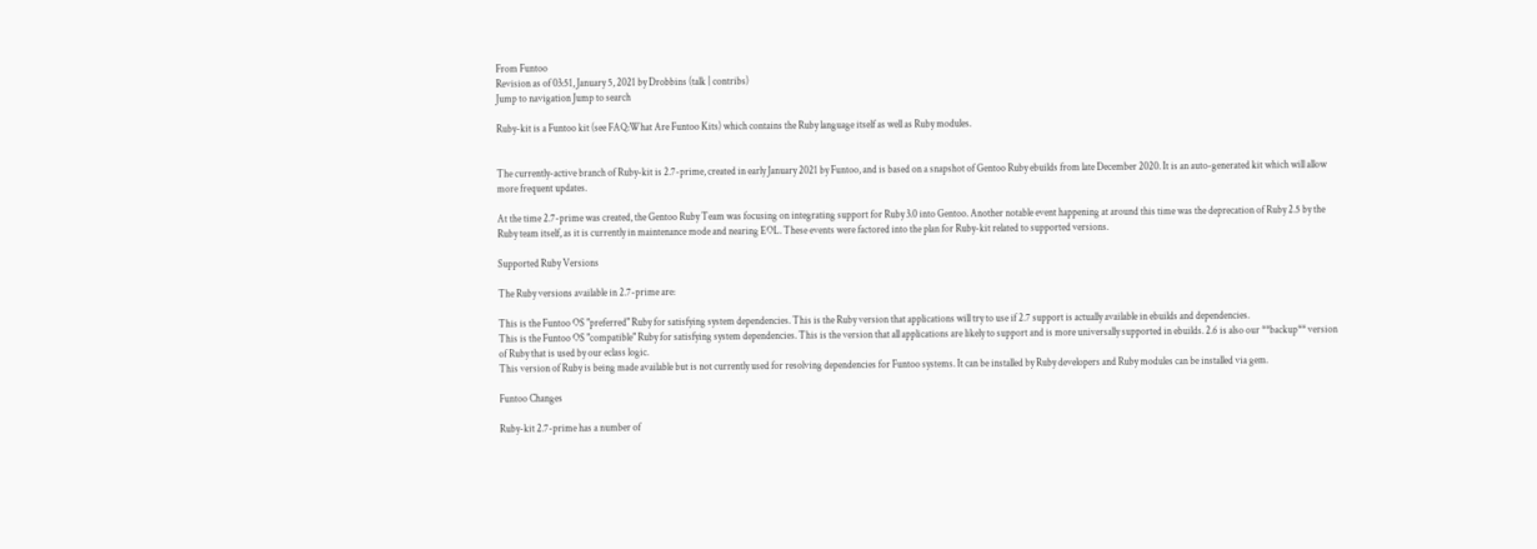From Funtoo
Revision as of 03:51, January 5, 2021 by Drobbins (talk | contribs)
Jump to navigation Jump to search

Ruby-kit is a Funtoo kit (see FAQ:What Are Funtoo Kits) which contains the Ruby language itself as well as Ruby modules.


The currently-active branch of Ruby-kit is 2.7-prime, created in early January 2021 by Funtoo, and is based on a snapshot of Gentoo Ruby ebuilds from late December 2020. It is an auto-generated kit which will allow more frequent updates.

At the time 2.7-prime was created, the Gentoo Ruby Team was focusing on integrating support for Ruby 3.0 into Gentoo. Another notable event happening at around this time was the deprecation of Ruby 2.5 by the Ruby team itself, as it is currently in maintenance mode and nearing EOL. These events were factored into the plan for Ruby-kit related to supported versions.

Supported Ruby Versions

The Ruby versions available in 2.7-prime are:

This is the Funtoo OS "preferred" Ruby for satisfying system dependencies. This is the Ruby version that applications will try to use if 2.7 support is actually available in ebuilds and dependencies.
This is the Funtoo OS "compatible" Ruby for satisfying system dependencies. This is the version that all applications are likely to support and is more universally supported in ebuilds. 2.6 is also our **backup** version of Ruby that is used by our eclass logic.
This version of Ruby is being made available but is not currently used for resolving dependencies for Funtoo systems. It can be installed by Ruby developers and Ruby modules can be installed via gem.

Funtoo Changes

Ruby-kit 2.7-prime has a number of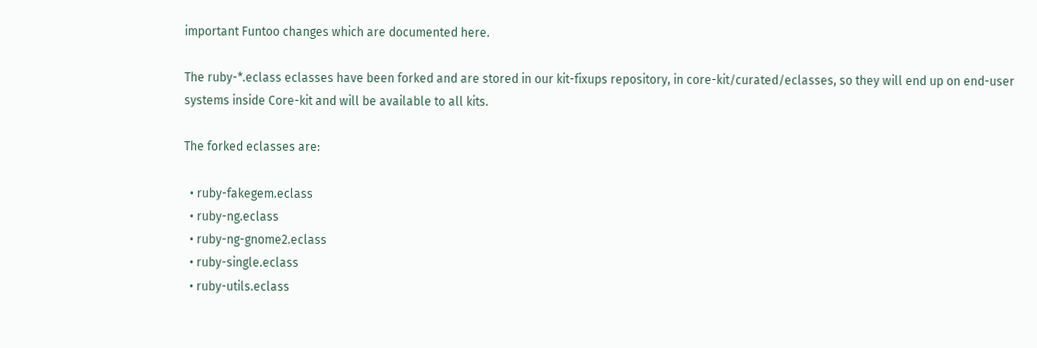important Funtoo changes which are documented here.

The ruby-*.eclass eclasses have been forked and are stored in our kit-fixups repository, in core-kit/curated/eclasses, so they will end up on end-user systems inside Core-kit and will be available to all kits.

The forked eclasses are:

  • ruby-fakegem.eclass
  • ruby-ng.eclass
  • ruby-ng-gnome2.eclass
  • ruby-single.eclass
  • ruby-utils.eclass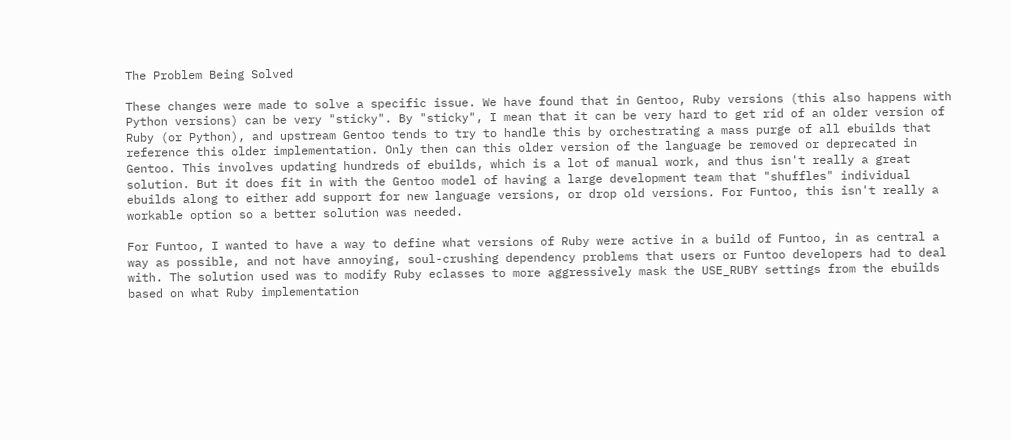The Problem Being Solved

These changes were made to solve a specific issue. We have found that in Gentoo, Ruby versions (this also happens with Python versions) can be very "sticky". By "sticky", I mean that it can be very hard to get rid of an older version of Ruby (or Python), and upstream Gentoo tends to try to handle this by orchestrating a mass purge of all ebuilds that reference this older implementation. Only then can this older version of the language be removed or deprecated in Gentoo. This involves updating hundreds of ebuilds, which is a lot of manual work, and thus isn't really a great solution. But it does fit in with the Gentoo model of having a large development team that "shuffles" individual ebuilds along to either add support for new language versions, or drop old versions. For Funtoo, this isn't really a workable option so a better solution was needed.

For Funtoo, I wanted to have a way to define what versions of Ruby were active in a build of Funtoo, in as central a way as possible, and not have annoying, soul-crushing dependency problems that users or Funtoo developers had to deal with. The solution used was to modify Ruby eclasses to more aggressively mask the USE_RUBY settings from the ebuilds based on what Ruby implementation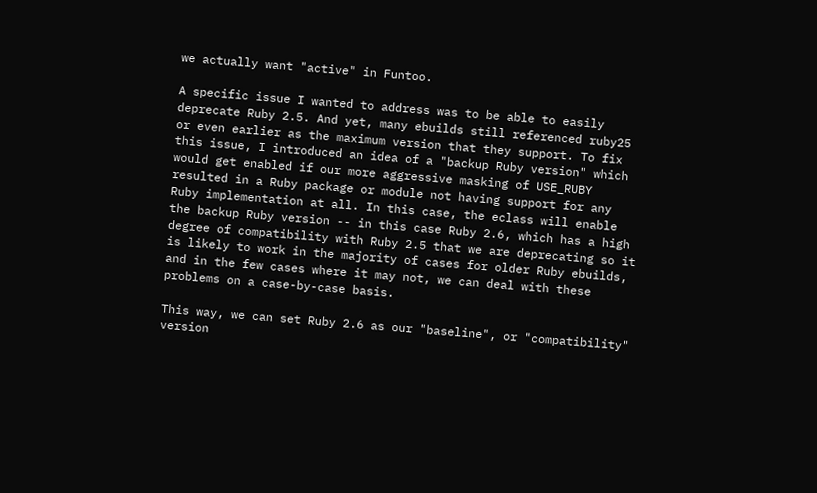we actually want "active" in Funtoo.

A specific issue I wanted to address was to be able to easily deprecate Ruby 2.5. And yet, many ebuilds still referenced ruby25 or even earlier as the maximum version that they support. To fix this issue, I introduced an idea of a "backup Ruby version" which would get enabled if our more aggressive masking of USE_RUBY resulted in a Ruby package or module not having support for any Ruby implementation at all. In this case, the eclass will enable the backup Ruby version -- in this case Ruby 2.6, which has a high degree of compatibility with Ruby 2.5 that we are deprecating so it is likely to work in the majority of cases for older Ruby ebuilds, and in the few cases where it may not, we can deal with these problems on a case-by-case basis.

This way, we can set Ruby 2.6 as our "baseline", or "compatibility" version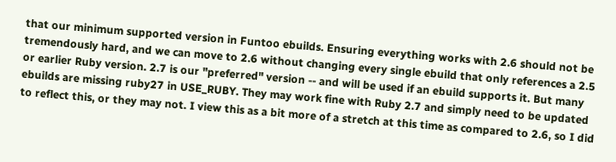that our minimum supported version in Funtoo ebuilds. Ensuring everything works with 2.6 should not be tremendously hard, and we can move to 2.6 without changing every single ebuild that only references a 2.5 or earlier Ruby version. 2.7 is our "preferred" version -- and will be used if an ebuild supports it. But many ebuilds are missing ruby27 in USE_RUBY. They may work fine with Ruby 2.7 and simply need to be updated to reflect this, or they may not. I view this as a bit more of a stretch at this time as compared to 2.6, so I did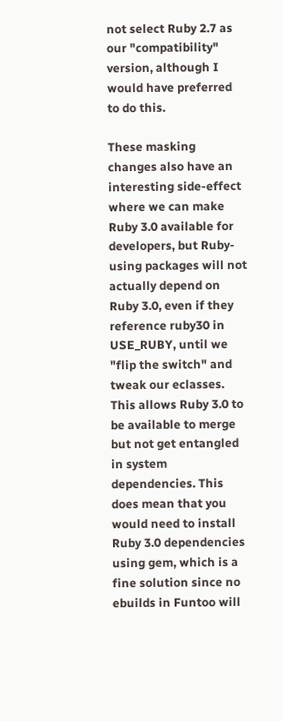not select Ruby 2.7 as our "compatibility" version, although I would have preferred to do this.

These masking changes also have an interesting side-effect where we can make Ruby 3.0 available for developers, but Ruby-using packages will not actually depend on Ruby 3.0, even if they reference ruby30 in USE_RUBY, until we "flip the switch" and tweak our eclasses. This allows Ruby 3.0 to be available to merge but not get entangled in system dependencies. This does mean that you would need to install Ruby 3.0 dependencies using gem, which is a fine solution since no ebuilds in Funtoo will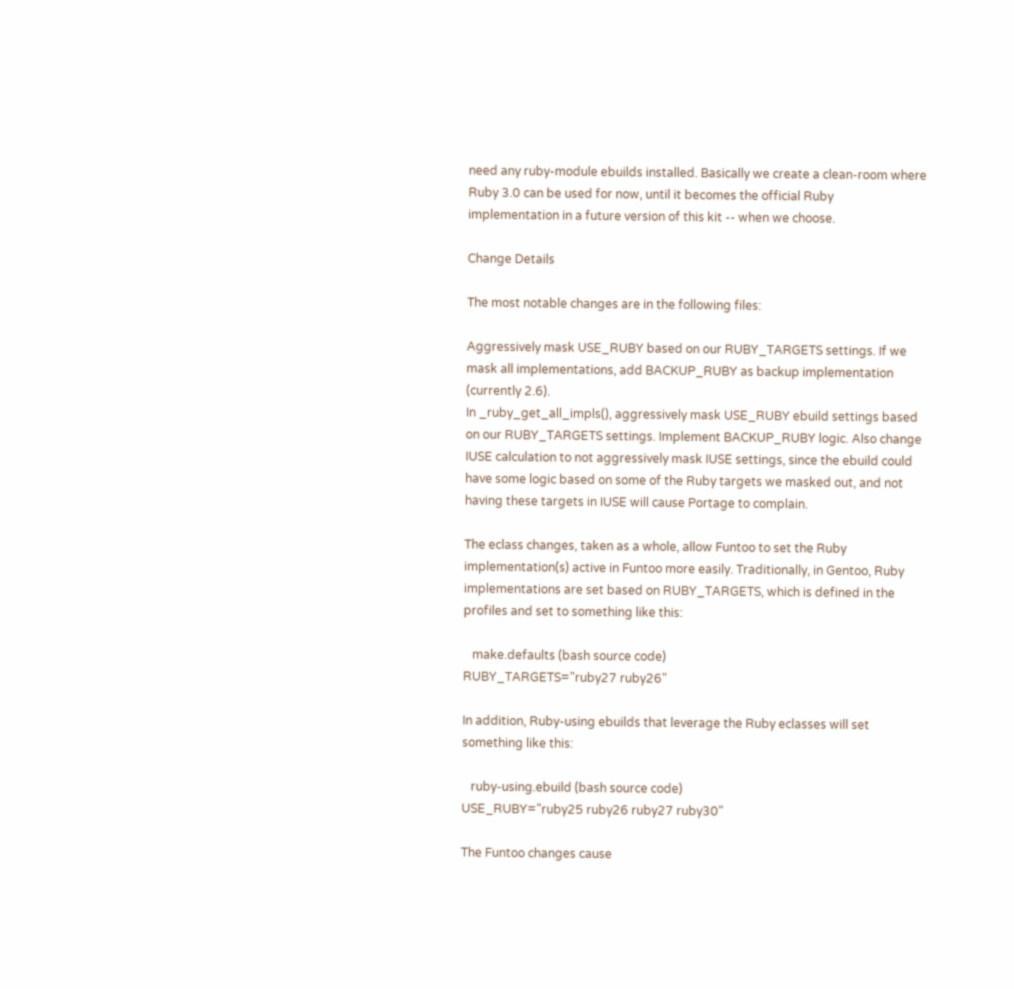need any ruby-module ebuilds installed. Basically we create a clean-room where Ruby 3.0 can be used for now, until it becomes the official Ruby implementation in a future version of this kit -- when we choose.

Change Details

The most notable changes are in the following files:

Aggressively mask USE_RUBY based on our RUBY_TARGETS settings. If we mask all implementations, add BACKUP_RUBY as backup implementation (currently 2.6).
In _ruby_get_all_impls(), aggressively mask USE_RUBY ebuild settings based on our RUBY_TARGETS settings. Implement BACKUP_RUBY logic. Also change IUSE calculation to not aggressively mask IUSE settings, since the ebuild could have some logic based on some of the Ruby targets we masked out, and not having these targets in IUSE will cause Portage to complain.

The eclass changes, taken as a whole, allow Funtoo to set the Ruby implementation(s) active in Funtoo more easily. Traditionally, in Gentoo, Ruby implementations are set based on RUBY_TARGETS, which is defined in the profiles and set to something like this:

   make.defaults (bash source code)
RUBY_TARGETS="ruby27 ruby26"

In addition, Ruby-using ebuilds that leverage the Ruby eclasses will set something like this:

   ruby-using.ebuild (bash source code)
USE_RUBY="ruby25 ruby26 ruby27 ruby30"

The Funtoo changes cause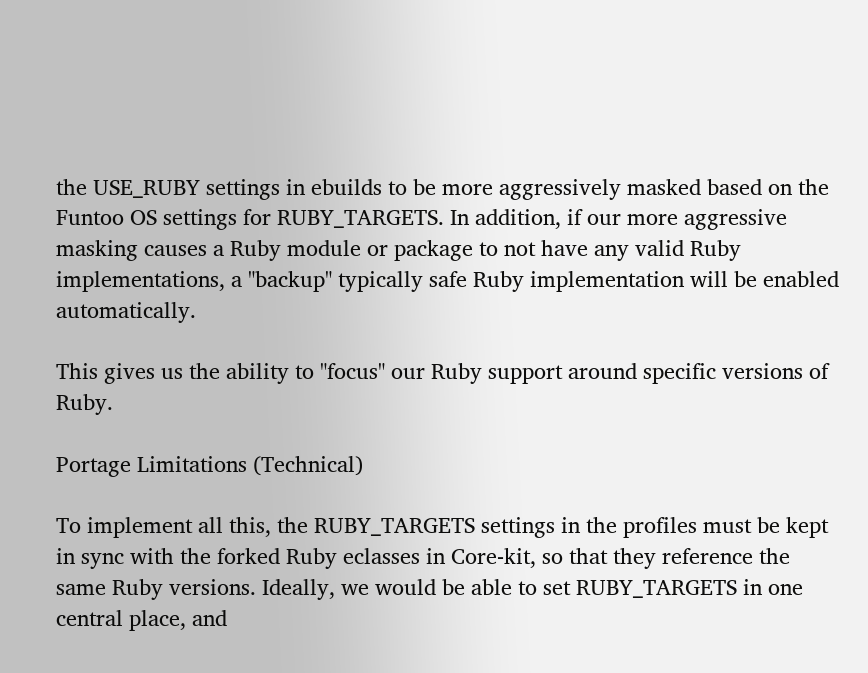the USE_RUBY settings in ebuilds to be more aggressively masked based on the Funtoo OS settings for RUBY_TARGETS. In addition, if our more aggressive masking causes a Ruby module or package to not have any valid Ruby implementations, a "backup" typically safe Ruby implementation will be enabled automatically.

This gives us the ability to "focus" our Ruby support around specific versions of Ruby.

Portage Limitations (Technical)

To implement all this, the RUBY_TARGETS settings in the profiles must be kept in sync with the forked Ruby eclasses in Core-kit, so that they reference the same Ruby versions. Ideally, we would be able to set RUBY_TARGETS in one central place, and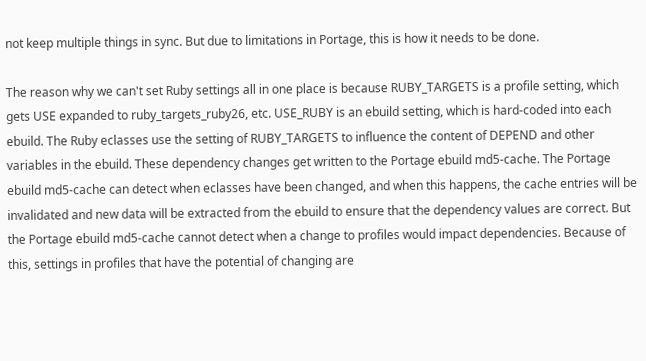not keep multiple things in sync. But due to limitations in Portage, this is how it needs to be done.

The reason why we can't set Ruby settings all in one place is because RUBY_TARGETS is a profile setting, which gets USE expanded to ruby_targets_ruby26, etc. USE_RUBY is an ebuild setting, which is hard-coded into each ebuild. The Ruby eclasses use the setting of RUBY_TARGETS to influence the content of DEPEND and other variables in the ebuild. These dependency changes get written to the Portage ebuild md5-cache. The Portage ebuild md5-cache can detect when eclasses have been changed, and when this happens, the cache entries will be invalidated and new data will be extracted from the ebuild to ensure that the dependency values are correct. But the Portage ebuild md5-cache cannot detect when a change to profiles would impact dependencies. Because of this, settings in profiles that have the potential of changing are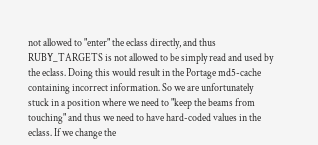not allowed to "enter" the eclass directly, and thus RUBY_TARGETS is not allowed to be simply read and used by the eclass. Doing this would result in the Portage md5-cache containing incorrect information. So we are unfortunately stuck in a position where we need to "keep the beams from touching" and thus we need to have hard-coded values in the eclass. If we change the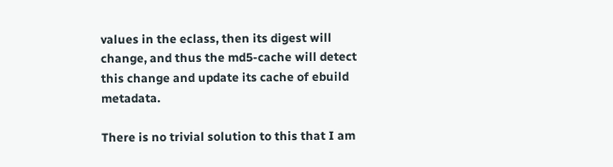values in the eclass, then its digest will change, and thus the md5-cache will detect this change and update its cache of ebuild metadata.

There is no trivial solution to this that I am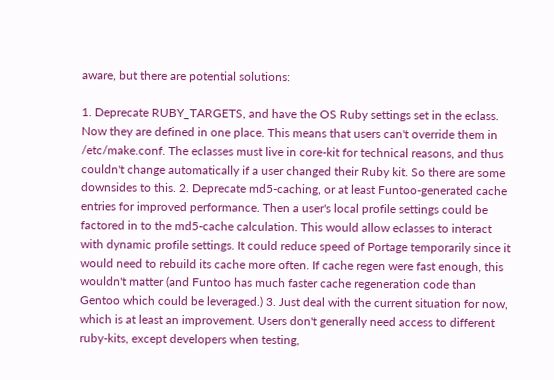aware, but there are potential solutions:

1. Deprecate RUBY_TARGETS, and have the OS Ruby settings set in the eclass. Now they are defined in one place. This means that users can't override them in /etc/make.conf. The eclasses must live in core-kit for technical reasons, and thus couldn't change automatically if a user changed their Ruby kit. So there are some downsides to this. 2. Deprecate md5-caching, or at least Funtoo-generated cache entries for improved performance. Then a user's local profile settings could be factored in to the md5-cache calculation. This would allow eclasses to interact with dynamic profile settings. It could reduce speed of Portage temporarily since it would need to rebuild its cache more often. If cache regen were fast enough, this wouldn't matter (and Funtoo has much faster cache regeneration code than Gentoo which could be leveraged.) 3. Just deal with the current situation for now, which is at least an improvement. Users don't generally need access to different ruby-kits, except developers when testing,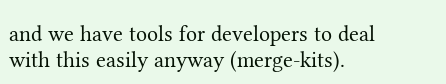and we have tools for developers to deal with this easily anyway (merge-kits).